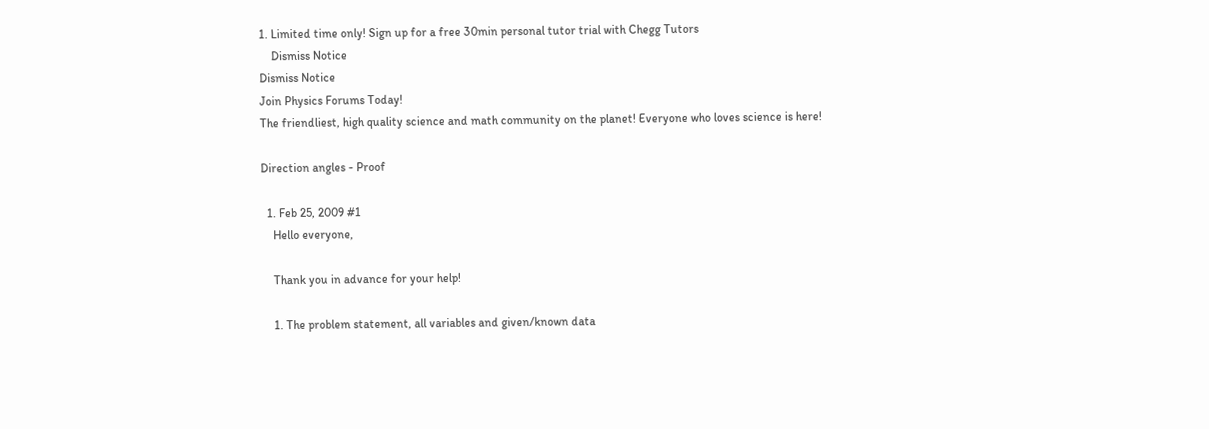1. Limited time only! Sign up for a free 30min personal tutor trial with Chegg Tutors
    Dismiss Notice
Dismiss Notice
Join Physics Forums Today!
The friendliest, high quality science and math community on the planet! Everyone who loves science is here!

Direction angles - Proof

  1. Feb 25, 2009 #1
    Hello everyone,

    Thank you in advance for your help!

    1. The problem statement, all variables and given/known data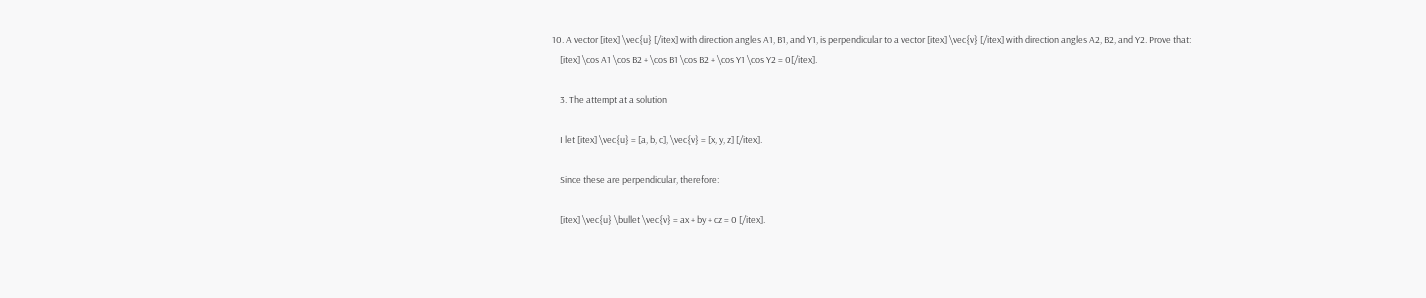10. A vector [itex] \vec{u} [/itex] with direction angles A1, B1, and Y1, is perpendicular to a vector [itex] \vec{v} [/itex] with direction angles A2, B2, and Y2. Prove that:
    [itex] \cos A1 \cos B2 + \cos B1 \cos B2 + \cos Y1 \cos Y2 = 0[/itex].

    3. The attempt at a solution

    I let [itex] \vec{u} = [a, b, c], \vec{v} = [x, y, z] [/itex].

    Since these are perpendicular, therefore:

    [itex] \vec{u} \bullet \vec{v} = ax + by + cz = 0 [/itex].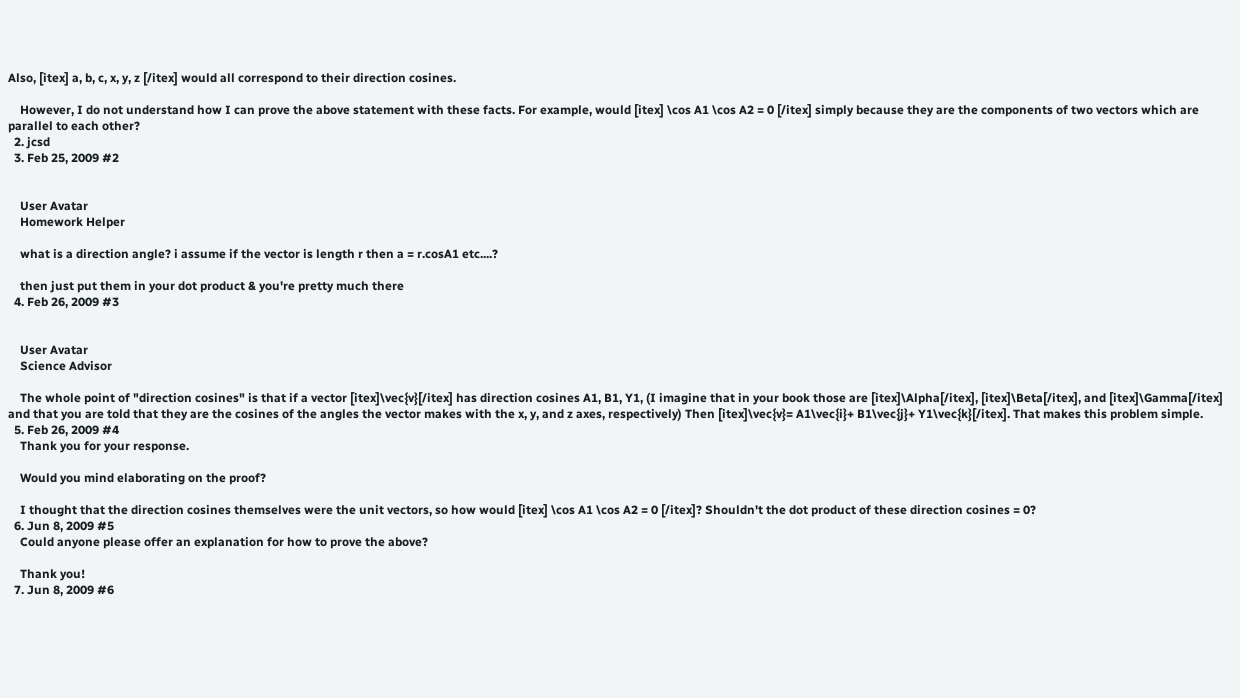Also, [itex] a, b, c, x, y, z [/itex] would all correspond to their direction cosines.

    However, I do not understand how I can prove the above statement with these facts. For example, would [itex] \cos A1 \cos A2 = 0 [/itex] simply because they are the components of two vectors which are parallel to each other?
  2. jcsd
  3. Feb 25, 2009 #2


    User Avatar
    Homework Helper

    what is a direction angle? i assume if the vector is length r then a = r.cosA1 etc....?

    then just put them in your dot product & you're pretty much there
  4. Feb 26, 2009 #3


    User Avatar
    Science Advisor

    The whole point of "direction cosines" is that if a vector [itex]\vec{v}[/itex] has direction cosines A1, B1, Y1, (I imagine that in your book those are [itex]\Alpha[/itex], [itex]\Beta[/itex], and [itex]\Gamma[/itex] and that you are told that they are the cosines of the angles the vector makes with the x, y, and z axes, respectively) Then [itex]\vec{v}= A1\vec{i}+ B1\vec{j}+ Y1\vec{k}[/itex]. That makes this problem simple.
  5. Feb 26, 2009 #4
    Thank you for your response.

    Would you mind elaborating on the proof?

    I thought that the direction cosines themselves were the unit vectors, so how would [itex] \cos A1 \cos A2 = 0 [/itex]? Shouldn't the dot product of these direction cosines = 0?
  6. Jun 8, 2009 #5
    Could anyone please offer an explanation for how to prove the above?

    Thank you!
  7. Jun 8, 2009 #6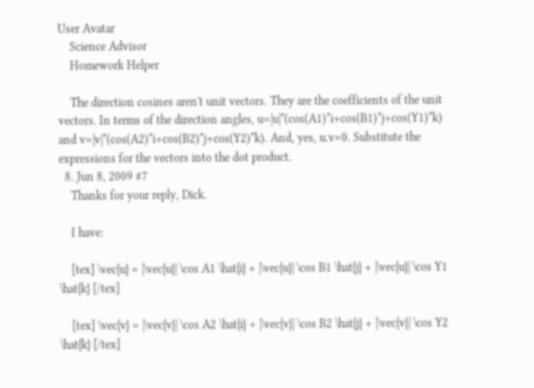User Avatar
    Science Advisor
    Homework Helper

    The direction cosines aren't unit vectors. They are the coefficients of the unit vectors. In terms of the direction angles, u=|u|*(cos(A1)*i+cos(B1)*j+cos(Y1)*k) and v=|v|*(cos(A2)*i+cos(B2)*j+cos(Y2)*k). And, yes, u.v=0. Substitute the expressions for the vectors into the dot product.
  8. Jun 8, 2009 #7
    Thanks for your reply, Dick.

    I have:

    [tex] \vec{u} = |\vec{u}| \cos A1 \hat{i} + |\vec{u}| \cos B1 \hat{j} + |\vec{u}| \cos Y1 \hat{k} [/tex]

    [tex] \vec{v} = |\vec{v}| \cos A2 \hat{i} + |\vec{v}| \cos B2 \hat{j} + |\vec{v}| \cos Y2 \hat{k} [/tex]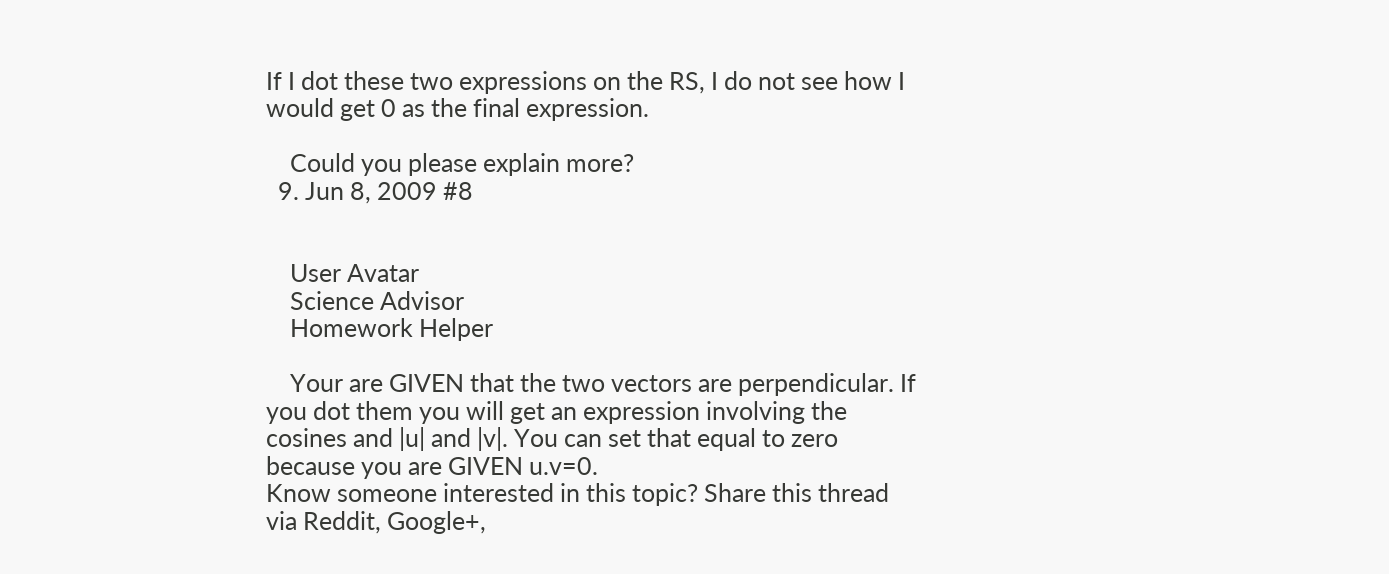If I dot these two expressions on the RS, I do not see how I would get 0 as the final expression.

    Could you please explain more?
  9. Jun 8, 2009 #8


    User Avatar
    Science Advisor
    Homework Helper

    Your are GIVEN that the two vectors are perpendicular. If you dot them you will get an expression involving the cosines and |u| and |v|. You can set that equal to zero because you are GIVEN u.v=0.
Know someone interested in this topic? Share this thread via Reddit, Google+,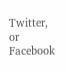Twitter, or Facebook